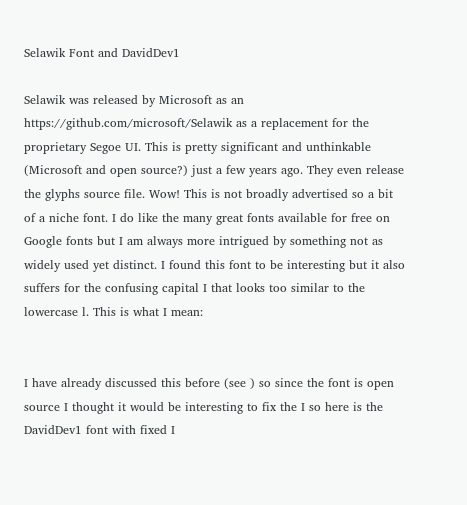Selawik Font and DavidDev1

Selawik was released by Microsoft as an https://github.com/microsoft/Selawik as a replacement for the proprietary Segoe UI. This is pretty significant and unthinkable (Microsoft and open source?) just a few years ago. They even release the glyphs source file. Wow! This is not broadly advertised so a bit of a niche font. I do like the many great fonts available for free on Google fonts but I am always more intrigued by something not as widely used yet distinct. I found this font to be interesting but it also suffers for the confusing capital I that looks too similar to the lowercase l. This is what I mean:


I have already discussed this before (see ) so since the font is open source I thought it would be interesting to fix the I so here is the DavidDev1 font with fixed I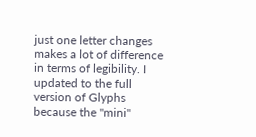just one letter changes makes a lot of difference in terms of legibility. I updated to the full version of Glyphs because the "mini"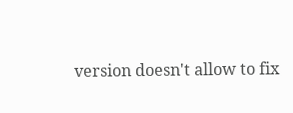version doesn't allow to fix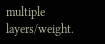multiple layers/weight.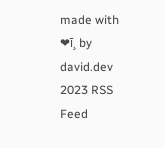made with ❤ī¸ by david.dev 2023 RSS Feed